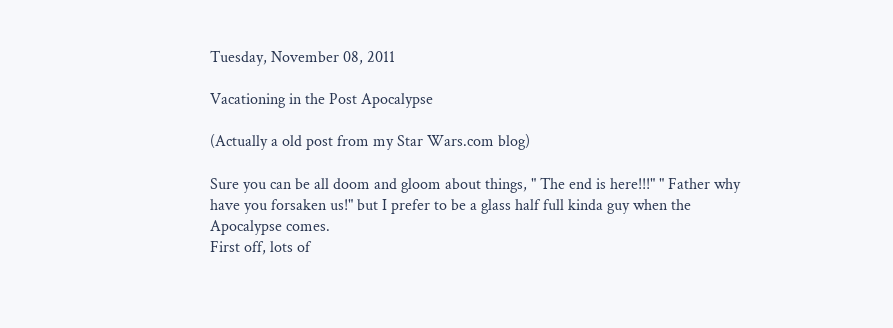Tuesday, November 08, 2011

Vacationing in the Post Apocalypse

(Actually a old post from my Star Wars.com blog)

Sure you can be all doom and gloom about things, " The end is here!!!" " Father why have you forsaken us!" but I prefer to be a glass half full kinda guy when the Apocalypse comes.
First off, lots of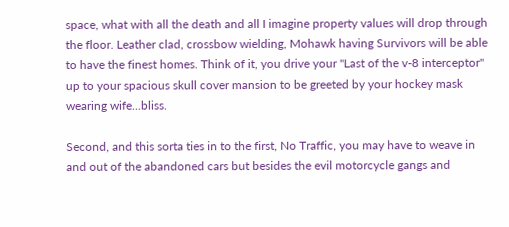space, what with all the death and all I imagine property values will drop through the floor. Leather clad, crossbow wielding, Mohawk having Survivors will be able to have the finest homes. Think of it, you drive your "Last of the v-8 interceptor" up to your spacious skull cover mansion to be greeted by your hockey mask wearing wife...bliss.

Second, and this sorta ties in to the first, No Traffic, you may have to weave in and out of the abandoned cars but besides the evil motorcycle gangs and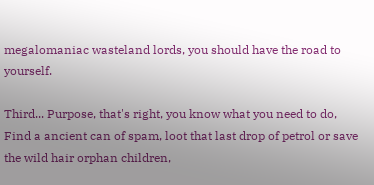megalomaniac wasteland lords, you should have the road to yourself.

Third... Purpose, that's right, you know what you need to do, Find a ancient can of spam, loot that last drop of petrol or save the wild hair orphan children,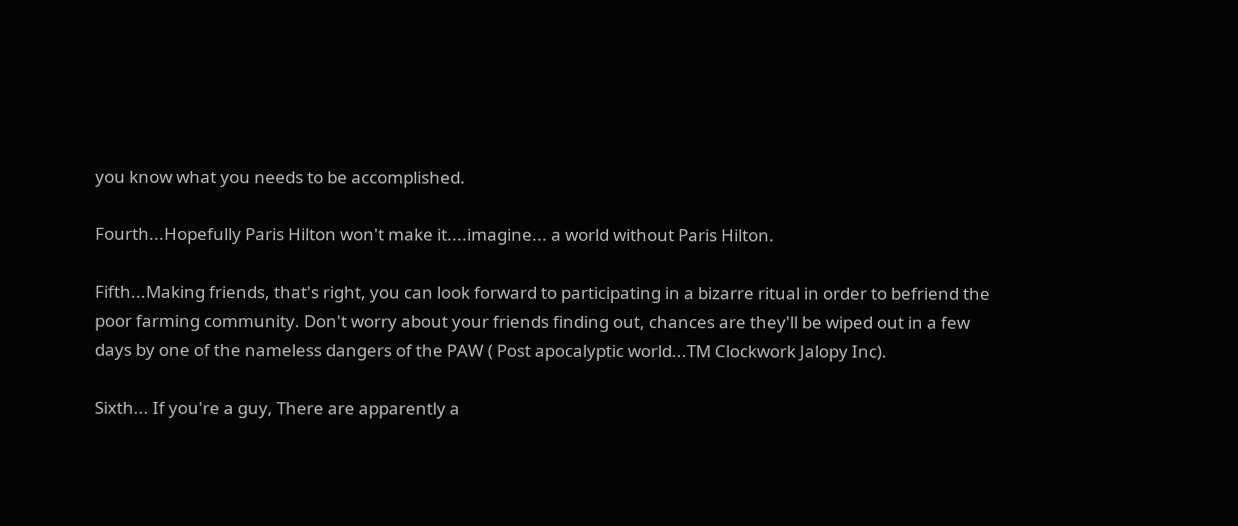you know what you needs to be accomplished.

Fourth...Hopefully Paris Hilton won't make it....imagine... a world without Paris Hilton.

Fifth...Making friends, that's right, you can look forward to participating in a bizarre ritual in order to befriend the poor farming community. Don't worry about your friends finding out, chances are they'll be wiped out in a few days by one of the nameless dangers of the PAW ( Post apocalyptic world...TM Clockwork Jalopy Inc).

Sixth... If you're a guy, There are apparently a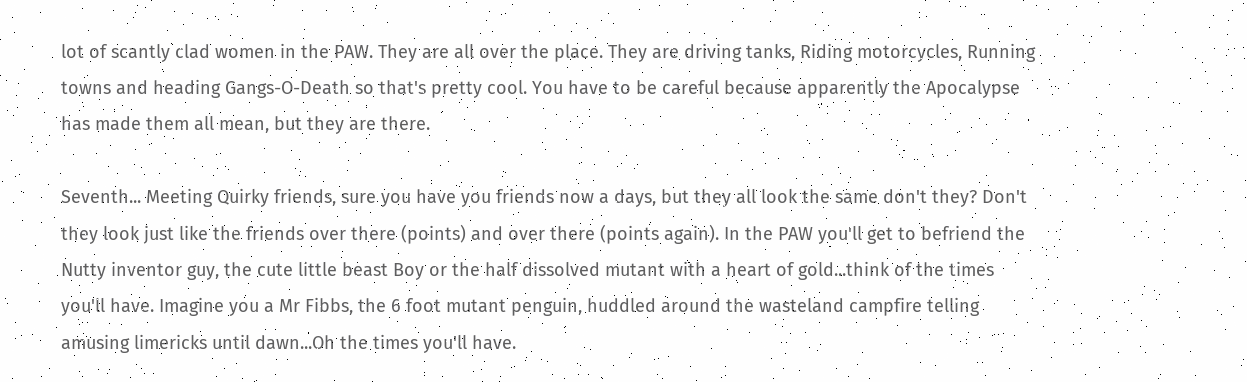lot of scantly clad women in the PAW. They are all over the place. They are driving tanks, Riding motorcycles, Running towns and heading Gangs-O-Death so that's pretty cool. You have to be careful because apparently the Apocalypse has made them all mean, but they are there.

Seventh... Meeting Quirky friends, sure you have you friends now a days, but they all look the same don't they? Don't they look just like the friends over there (points) and over there (points again). In the PAW you'll get to befriend the Nutty inventor guy, the cute little beast Boy or the half dissolved mutant with a heart of gold...think of the times you'll have. Imagine you a Mr Fibbs, the 6 foot mutant penguin, huddled around the wasteland campfire telling amusing limericks until dawn...Oh the times you'll have.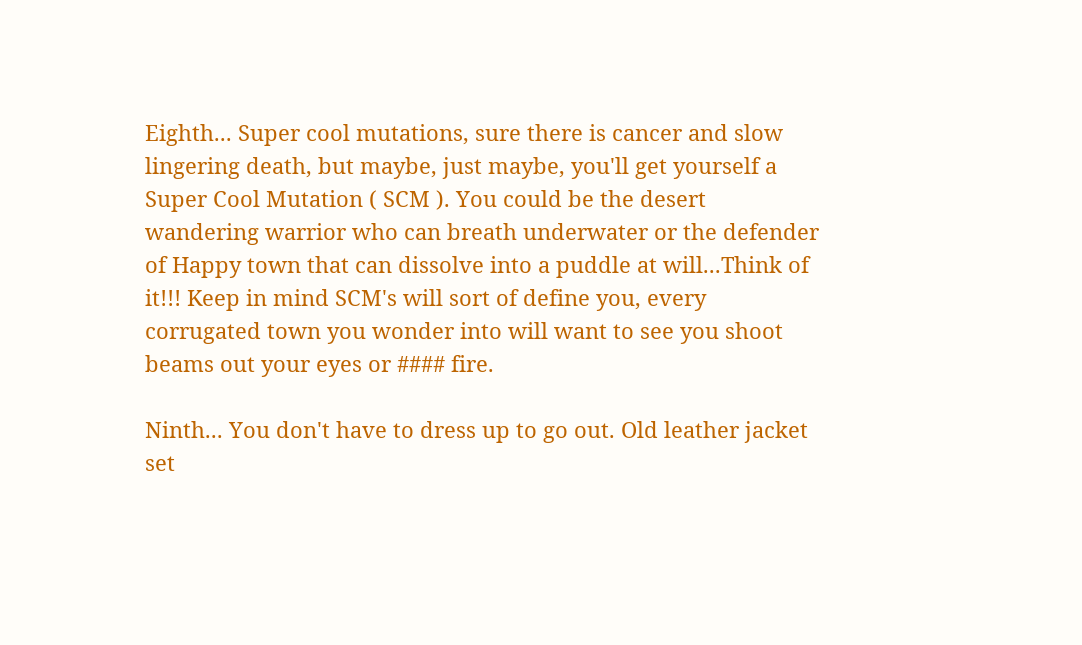Eighth... Super cool mutations, sure there is cancer and slow lingering death, but maybe, just maybe, you'll get yourself a Super Cool Mutation ( SCM ). You could be the desert wandering warrior who can breath underwater or the defender of Happy town that can dissolve into a puddle at will...Think of it!!! Keep in mind SCM's will sort of define you, every corrugated town you wonder into will want to see you shoot beams out your eyes or #### fire.

Ninth... You don't have to dress up to go out. Old leather jacket set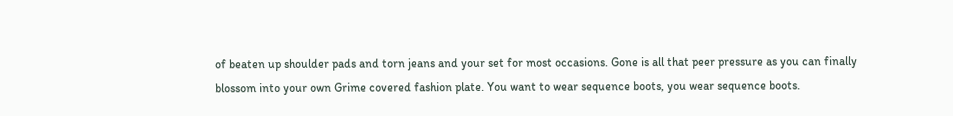of beaten up shoulder pads and torn jeans and your set for most occasions. Gone is all that peer pressure as you can finally blossom into your own Grime covered fashion plate. You want to wear sequence boots, you wear sequence boots.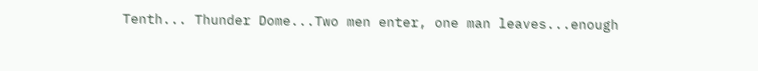Tenth... Thunder Dome...Two men enter, one man leaves...enough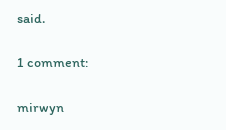said.

1 comment:

mirwyn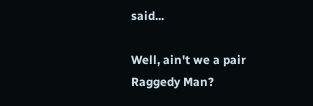said...

Well, ain't we a pair Raggedy Man?